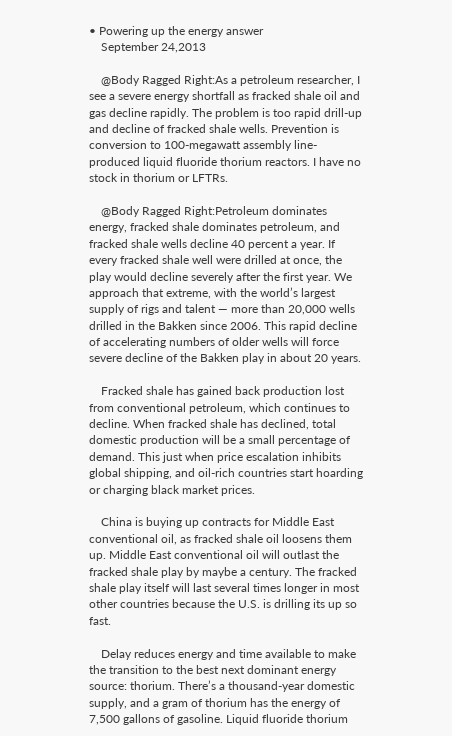• Powering up the energy answer
    September 24,2013

    @Body Ragged Right:As a petroleum researcher, I see a severe energy shortfall as fracked shale oil and gas decline rapidly. The problem is too rapid drill-up and decline of fracked shale wells. Prevention is conversion to 100-megawatt assembly line-produced liquid fluoride thorium reactors. I have no stock in thorium or LFTRs.

    @Body Ragged Right:Petroleum dominates energy, fracked shale dominates petroleum, and fracked shale wells decline 40 percent a year. If every fracked shale well were drilled at once, the play would decline severely after the first year. We approach that extreme, with the world’s largest supply of rigs and talent — more than 20,000 wells drilled in the Bakken since 2006. This rapid decline of accelerating numbers of older wells will force severe decline of the Bakken play in about 20 years.

    Fracked shale has gained back production lost from conventional petroleum, which continues to decline. When fracked shale has declined, total domestic production will be a small percentage of demand. This just when price escalation inhibits global shipping, and oil-rich countries start hoarding or charging black market prices.

    China is buying up contracts for Middle East conventional oil, as fracked shale oil loosens them up. Middle East conventional oil will outlast the fracked shale play by maybe a century. The fracked shale play itself will last several times longer in most other countries because the U.S. is drilling its up so fast.

    Delay reduces energy and time available to make the transition to the best next dominant energy source: thorium. There’s a thousand-year domestic supply, and a gram of thorium has the energy of 7,500 gallons of gasoline. Liquid fluoride thorium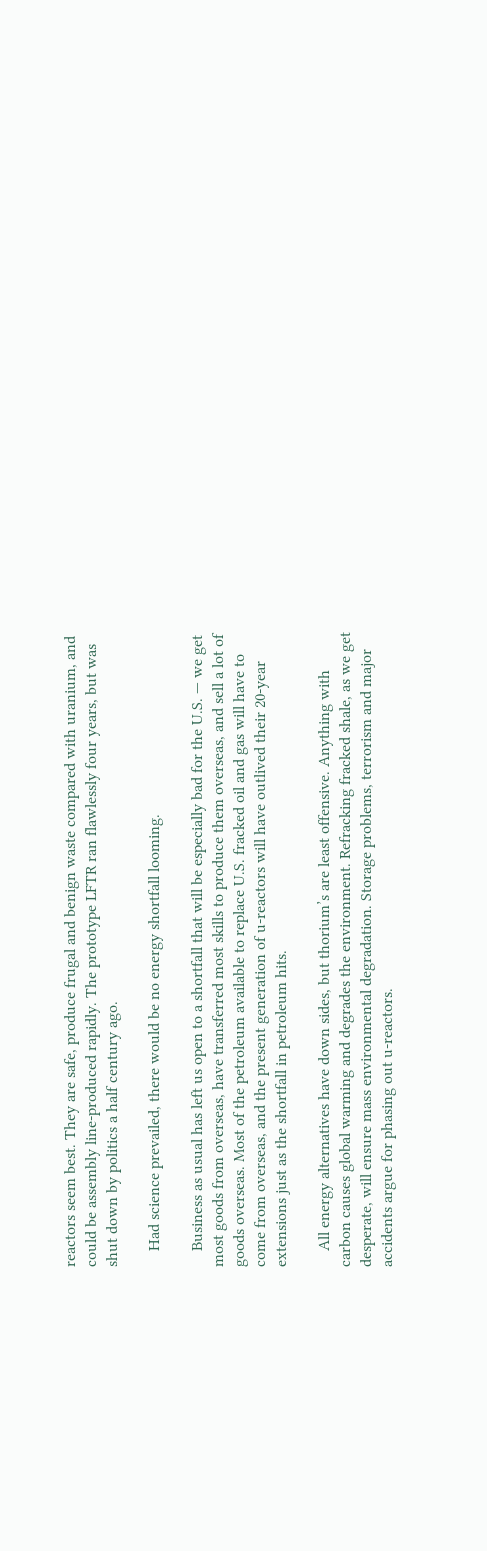reactors seem best. They are safe, produce frugal and benign waste compared with uranium, and could be assembly line-produced rapidly. The prototype LFTR ran flawlessly four years, but was shut down by politics a half century ago.

    Had science prevailed, there would be no energy shortfall looming.

    Business as usual has left us open to a shortfall that will be especially bad for the U.S. — we get most goods from overseas, have transferred most skills to produce them overseas, and sell a lot of goods overseas. Most of the petroleum available to replace U.S. fracked oil and gas will have to come from overseas, and the present generation of u-reactors will have outlived their 20-year extensions just as the shortfall in petroleum hits.

    All energy alternatives have down sides, but thorium’s are least offensive. Anything with carbon causes global warming and degrades the environment. Refracking fracked shale, as we get desperate, will ensure mass environmental degradation. Storage problems, terrorism and major accidents argue for phasing out u-reactors.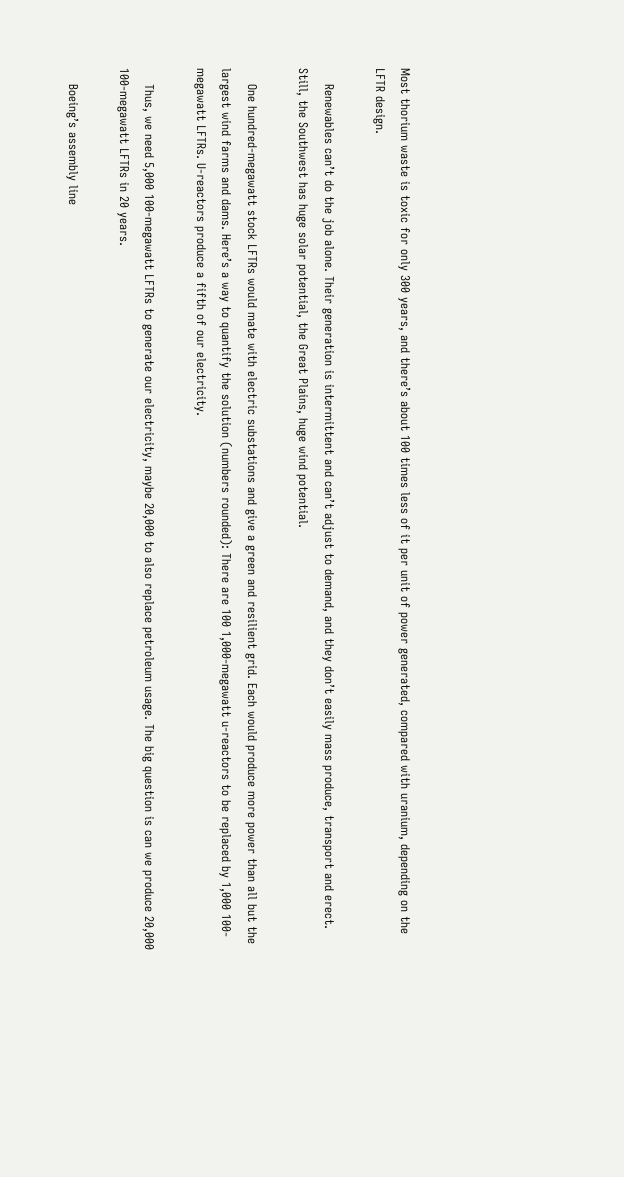Most thorium waste is toxic for only 300 years, and there’s about 100 times less of it per unit of power generated, compared with uranium, depending on the LFTR design.

    Renewables can’t do the job alone. Their generation is intermittent and can’t adjust to demand, and they don’t easily mass produce, transport and erect. Still, the Southwest has huge solar potential, the Great Plains, huge wind potential.

    One hundred-megawatt stock LFTRs would mate with electric substations and give a green and resilient grid. Each would produce more power than all but the largest wind farms and dams. Here’s a way to quantify the solution (numbers rounded): There are 100 1,000-megawatt u-reactors to be replaced by 1,000 100-megawatt LFTRs. U-reactors produce a fifth of our electricity.

    Thus, we need 5,000 100-megawatt LFTRs to generate our electricity, maybe 20,000 to also replace petroleum usage. The big question is can we produce 20,000 100-megawatt LFTRs in 20 years.

    Boeing’s assembly line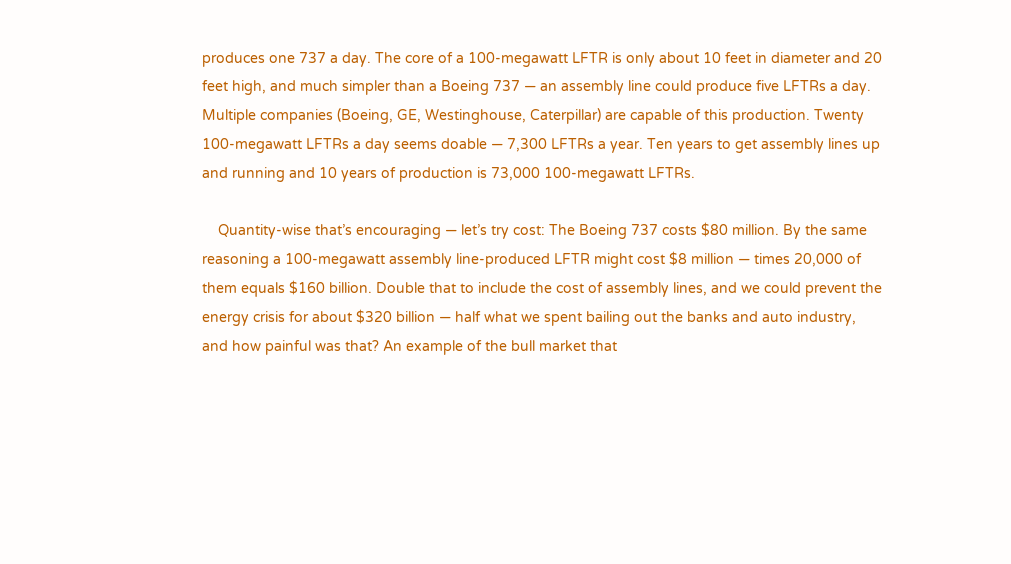produces one 737 a day. The core of a 100-megawatt LFTR is only about 10 feet in diameter and 20 feet high, and much simpler than a Boeing 737 — an assembly line could produce five LFTRs a day. Multiple companies (Boeing, GE, Westinghouse, Caterpillar) are capable of this production. Twenty 100-megawatt LFTRs a day seems doable — 7,300 LFTRs a year. Ten years to get assembly lines up and running and 10 years of production is 73,000 100-megawatt LFTRs.

    Quantity-wise that’s encouraging — let’s try cost: The Boeing 737 costs $80 million. By the same reasoning a 100-megawatt assembly line-produced LFTR might cost $8 million — times 20,000 of them equals $160 billion. Double that to include the cost of assembly lines, and we could prevent the energy crisis for about $320 billion — half what we spent bailing out the banks and auto industry, and how painful was that? An example of the bull market that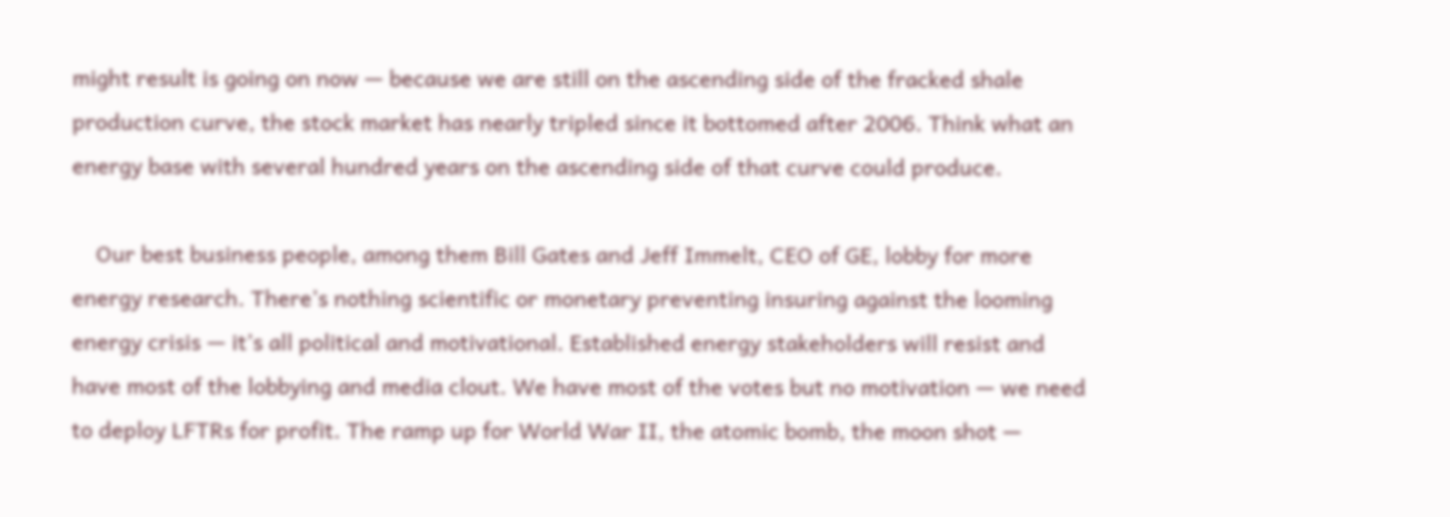might result is going on now — because we are still on the ascending side of the fracked shale production curve, the stock market has nearly tripled since it bottomed after 2006. Think what an energy base with several hundred years on the ascending side of that curve could produce.

    Our best business people, among them Bill Gates and Jeff Immelt, CEO of GE, lobby for more energy research. There’s nothing scientific or monetary preventing insuring against the looming energy crisis — it’s all political and motivational. Established energy stakeholders will resist and have most of the lobbying and media clout. We have most of the votes but no motivation — we need to deploy LFTRs for profit. The ramp up for World War II, the atomic bomb, the moon shot —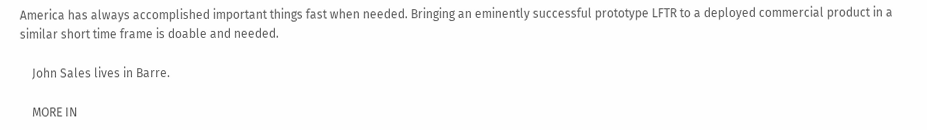America has always accomplished important things fast when needed. Bringing an eminently successful prototype LFTR to a deployed commercial product in a similar short time frame is doable and needed.

    John Sales lives in Barre.

    MORE IN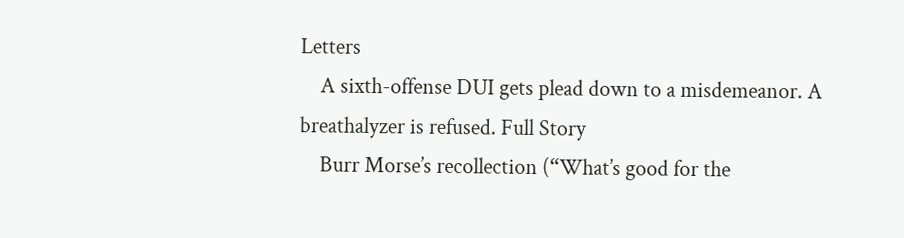Letters
    A sixth-offense DUI gets plead down to a misdemeanor. A breathalyzer is refused. Full Story
    Burr Morse’s recollection (“What’s good for the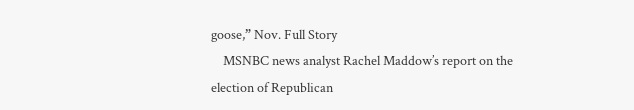goose,” Nov. Full Story
    MSNBC news analyst Rachel Maddow’s report on the election of Republican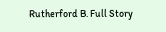Rutherford B. Full Story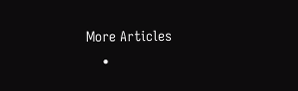More Articles
    •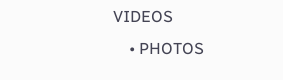VIDEOS
    • PHOTOS